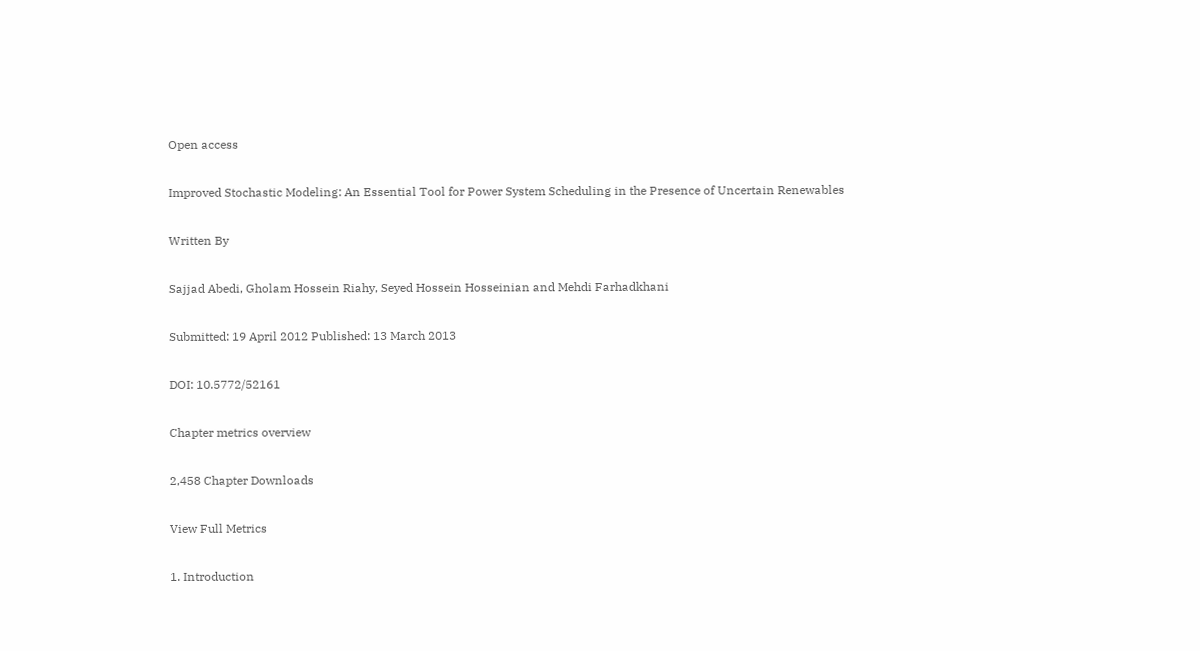Open access

Improved Stochastic Modeling: An Essential Tool for Power System Scheduling in the Presence of Uncertain Renewables

Written By

Sajjad Abedi, Gholam Hossein Riahy, Seyed Hossein Hosseinian and Mehdi Farhadkhani

Submitted: 19 April 2012 Published: 13 March 2013

DOI: 10.5772/52161

Chapter metrics overview

2,458 Chapter Downloads

View Full Metrics

1. Introduction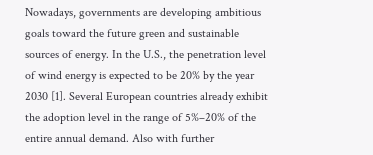Nowadays, governments are developing ambitious goals toward the future green and sustainable sources of energy. In the U.S., the penetration level of wind energy is expected to be 20% by the year 2030 [1]. Several European countries already exhibit the adoption level in the range of 5%–20% of the entire annual demand. Also with further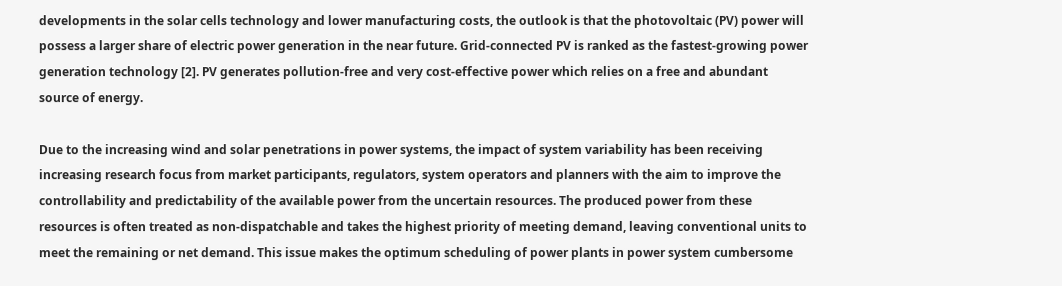developments in the solar cells technology and lower manufacturing costs, the outlook is that the photovoltaic (PV) power will possess a larger share of electric power generation in the near future. Grid-connected PV is ranked as the fastest-growing power generation technology [2]. PV generates pollution-free and very cost-effective power which relies on a free and abundant source of energy.

Due to the increasing wind and solar penetrations in power systems, the impact of system variability has been receiving increasing research focus from market participants, regulators, system operators and planners with the aim to improve the controllability and predictability of the available power from the uncertain resources. The produced power from these resources is often treated as non-dispatchable and takes the highest priority of meeting demand, leaving conventional units to meet the remaining or net demand. This issue makes the optimum scheduling of power plants in power system cumbersome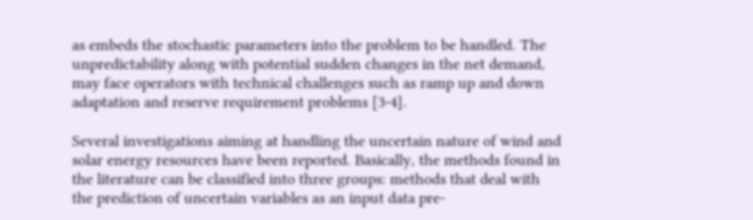as embeds the stochastic parameters into the problem to be handled. The unpredictability along with potential sudden changes in the net demand, may face operators with technical challenges such as ramp up and down adaptation and reserve requirement problems [3-4].

Several investigations aiming at handling the uncertain nature of wind and solar energy resources have been reported. Basically, the methods found in the literature can be classified into three groups: methods that deal with the prediction of uncertain variables as an input data pre-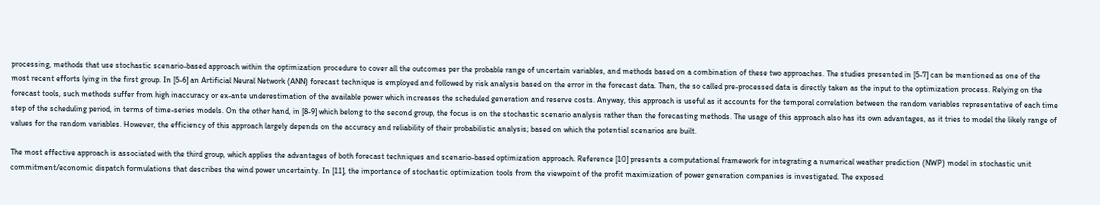processing, methods that use stochastic scenario-based approach within the optimization procedure to cover all the outcomes per the probable range of uncertain variables, and methods based on a combination of these two approaches. The studies presented in [5-7] can be mentioned as one of the most recent efforts lying in the first group. In [5-6] an Artificial Neural Network (ANN) forecast technique is employed and followed by risk analysis based on the error in the forecast data. Then, the so called pre-processed data is directly taken as the input to the optimization process. Relying on the forecast tools, such methods suffer from high inaccuracy or ex-ante underestimation of the available power which increases the scheduled generation and reserve costs. Anyway, this approach is useful as it accounts for the temporal correlation between the random variables representative of each time step of the scheduling period, in terms of time-series models. On the other hand, in [8-9] which belong to the second group, the focus is on the stochastic scenario analysis rather than the forecasting methods. The usage of this approach also has its own advantages, as it tries to model the likely range of values for the random variables. However, the efficiency of this approach largely depends on the accuracy and reliability of their probabilistic analysis; based on which the potential scenarios are built.

The most effective approach is associated with the third group, which applies the advantages of both forecast techniques and scenario-based optimization approach. Reference [10] presents a computational framework for integrating a numerical weather prediction (NWP) model in stochastic unit commitment/economic dispatch formulations that describes the wind power uncertainty. In [11], the importance of stochastic optimization tools from the viewpoint of the profit maximization of power generation companies is investigated. The exposed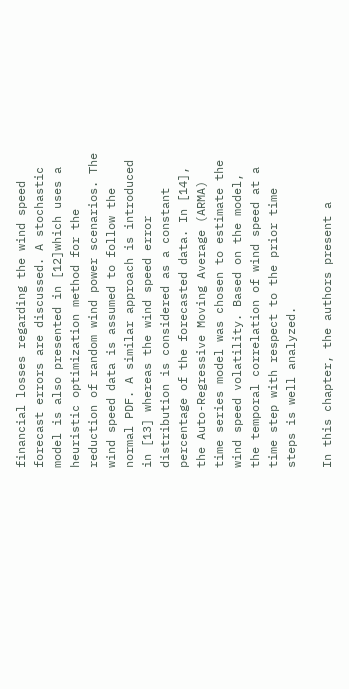financial losses regarding the wind speed forecast errors are discussed. A stochastic model is also presented in [12]which uses a heuristic optimization method for the reduction of random wind power scenarios. The wind speed data is assumed to follow the normal PDF. A similar approach is introduced in [13] whereas the wind speed error distribution is considered as a constant percentage of the forecasted data. In [14], the Auto-Regressive Moving Average (ARMA) time series model was chosen to estimate the wind speed volatility. Based on the model, the temporal correlation of wind speed at a time step with respect to the prior time steps is well analyzed.

In this chapter, the authors present a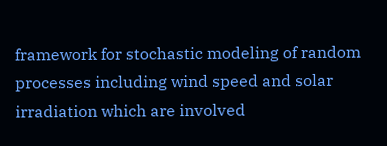framework for stochastic modeling of random processes including wind speed and solar irradiation which are involved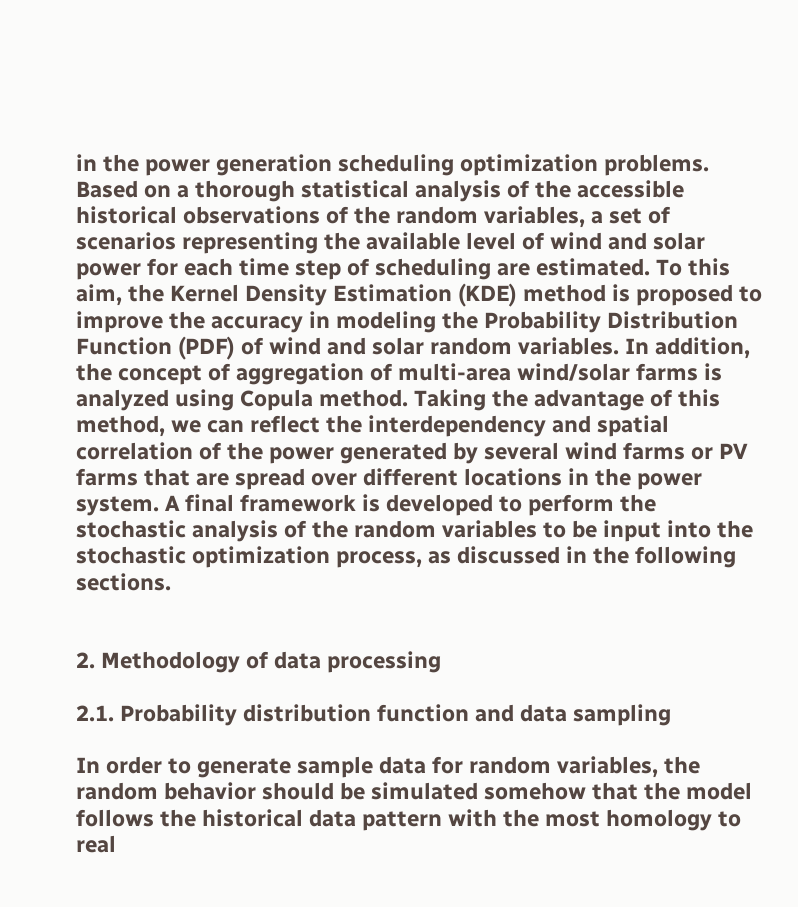in the power generation scheduling optimization problems. Based on a thorough statistical analysis of the accessible historical observations of the random variables, a set of scenarios representing the available level of wind and solar power for each time step of scheduling are estimated. To this aim, the Kernel Density Estimation (KDE) method is proposed to improve the accuracy in modeling the Probability Distribution Function (PDF) of wind and solar random variables. In addition, the concept of aggregation of multi-area wind/solar farms is analyzed using Copula method. Taking the advantage of this method, we can reflect the interdependency and spatial correlation of the power generated by several wind farms or PV farms that are spread over different locations in the power system. A final framework is developed to perform the stochastic analysis of the random variables to be input into the stochastic optimization process, as discussed in the following sections.


2. Methodology of data processing

2.1. Probability distribution function and data sampling

In order to generate sample data for random variables, the random behavior should be simulated somehow that the model follows the historical data pattern with the most homology to real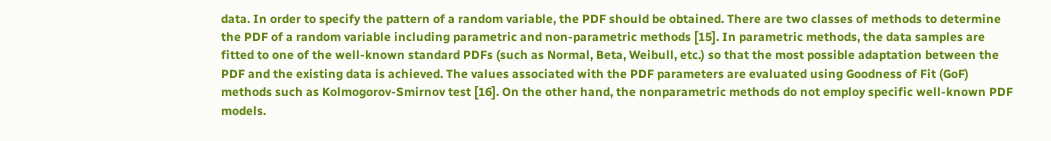data. In order to specify the pattern of a random variable, the PDF should be obtained. There are two classes of methods to determine the PDF of a random variable including parametric and non-parametric methods [15]. In parametric methods, the data samples are fitted to one of the well-known standard PDFs (such as Normal, Beta, Weibull, etc.) so that the most possible adaptation between the PDF and the existing data is achieved. The values associated with the PDF parameters are evaluated using Goodness of Fit (GoF) methods such as Kolmogorov-Smirnov test [16]. On the other hand, the nonparametric methods do not employ specific well-known PDF models.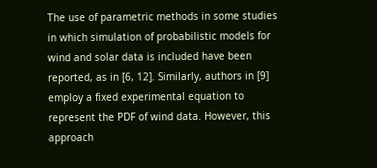The use of parametric methods in some studies in which simulation of probabilistic models for wind and solar data is included have been reported, as in [6, 12]. Similarly, authors in [9] employ a fixed experimental equation to represent the PDF of wind data. However, this approach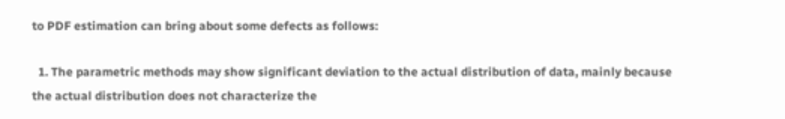to PDF estimation can bring about some defects as follows:

  1. The parametric methods may show significant deviation to the actual distribution of data, mainly because the actual distribution does not characterize the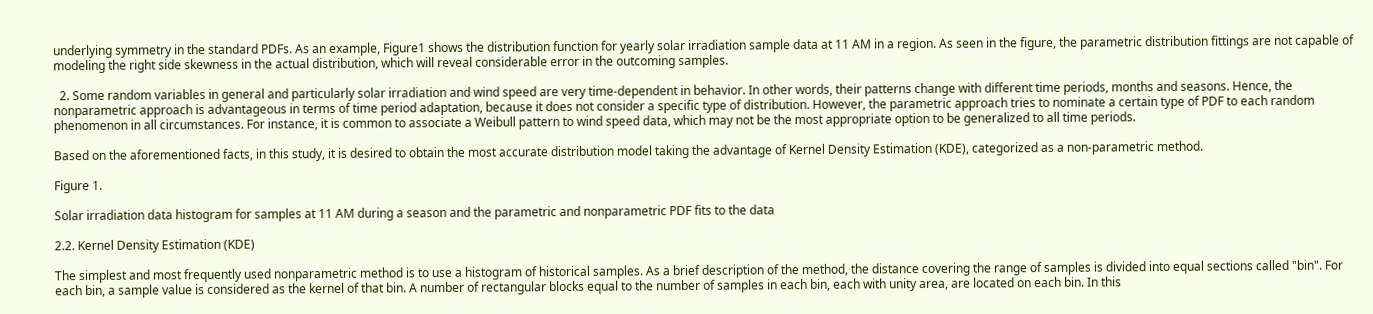underlying symmetry in the standard PDFs. As an example, Figure1 shows the distribution function for yearly solar irradiation sample data at 11 AM in a region. As seen in the figure, the parametric distribution fittings are not capable of modeling the right side skewness in the actual distribution, which will reveal considerable error in the outcoming samples.

  2. Some random variables in general and particularly solar irradiation and wind speed are very time-dependent in behavior. In other words, their patterns change with different time periods, months and seasons. Hence, the nonparametric approach is advantageous in terms of time period adaptation, because it does not consider a specific type of distribution. However, the parametric approach tries to nominate a certain type of PDF to each random phenomenon in all circumstances. For instance, it is common to associate a Weibull pattern to wind speed data, which may not be the most appropriate option to be generalized to all time periods.

Based on the aforementioned facts, in this study, it is desired to obtain the most accurate distribution model taking the advantage of Kernel Density Estimation (KDE), categorized as a non-parametric method.

Figure 1.

Solar irradiation data histogram for samples at 11 AM during a season and the parametric and nonparametric PDF fits to the data

2.2. Kernel Density Estimation (KDE)

The simplest and most frequently used nonparametric method is to use a histogram of historical samples. As a brief description of the method, the distance covering the range of samples is divided into equal sections called "bin". For each bin, a sample value is considered as the kernel of that bin. A number of rectangular blocks equal to the number of samples in each bin, each with unity area, are located on each bin. In this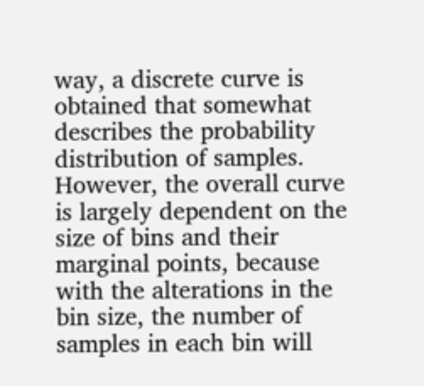way, a discrete curve is obtained that somewhat describes the probability distribution of samples. However, the overall curve is largely dependent on the size of bins and their marginal points, because with the alterations in the bin size, the number of samples in each bin will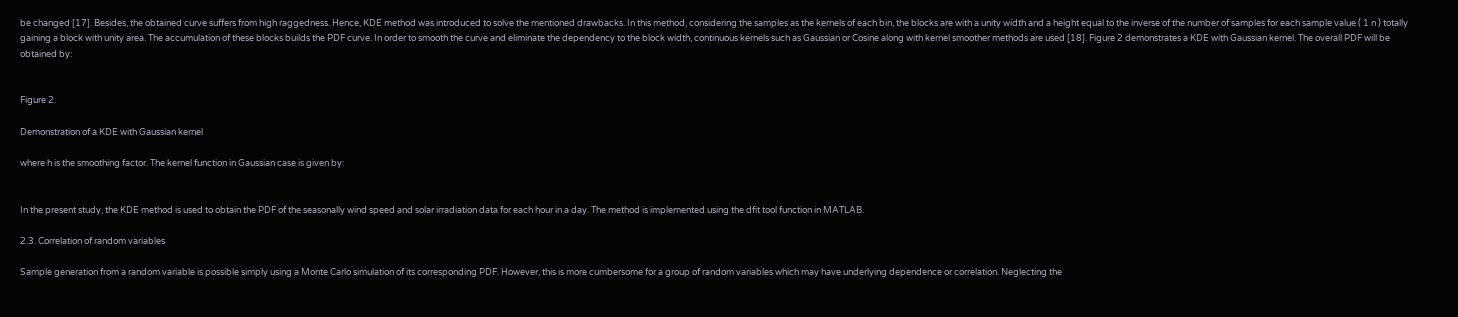be changed [17]. Besides, the obtained curve suffers from high raggedness. Hence, KDE method was introduced to solve the mentioned drawbacks. In this method, considering the samples as the kernels of each bin, the blocks are with a unity width and a height equal to the inverse of the number of samples for each sample value ( 1 n ) totally gaining a block with unity area. The accumulation of these blocks builds the PDF curve. In order to smooth the curve and eliminate the dependency to the block width, continuous kernels such as Gaussian or Cosine along with kernel smoother methods are used [18]. Figure 2 demonstrates a KDE with Gaussian kernel. The overall PDF will be obtained by:


Figure 2.

Demonstration of a KDE with Gaussian kernel

where h is the smoothing factor. The kernel function in Gaussian case is given by:


In the present study, the KDE method is used to obtain the PDF of the seasonally wind speed and solar irradiation data for each hour in a day. The method is implemented using the dfit tool function in MATLAB.

2.3. Correlation of random variables

Sample generation from a random variable is possible simply using a Monte Carlo simulation of its corresponding PDF. However, this is more cumbersome for a group of random variables which may have underlying dependence or correlation. Neglecting the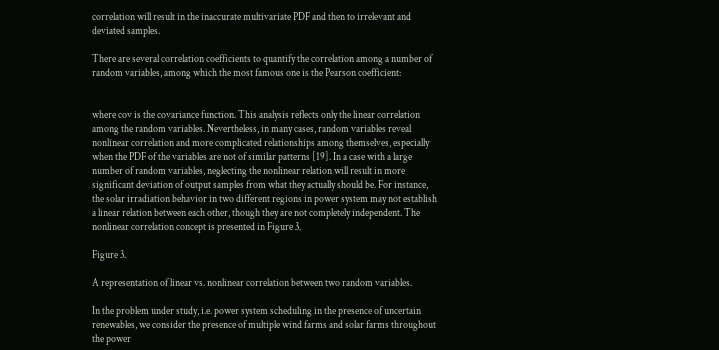correlation will result in the inaccurate multivariate PDF and then to irrelevant and deviated samples.

There are several correlation coefficients to quantify the correlation among a number of random variables, among which the most famous one is the Pearson coefficient:


where cov is the covariance function. This analysis reflects only the linear correlation among the random variables. Nevertheless, in many cases, random variables reveal nonlinear correlation and more complicated relationships among themselves, especially when the PDF of the variables are not of similar patterns [19]. In a case with a large number of random variables, neglecting the nonlinear relation will result in more significant deviation of output samples from what they actually should be. For instance, the solar irradiation behavior in two different regions in power system may not establish a linear relation between each other, though they are not completely independent. The nonlinear correlation concept is presented in Figure 3.

Figure 3.

A representation of linear vs. nonlinear correlation between two random variables.

In the problem under study, i.e. power system scheduling in the presence of uncertain renewables, we consider the presence of multiple wind farms and solar farms throughout the power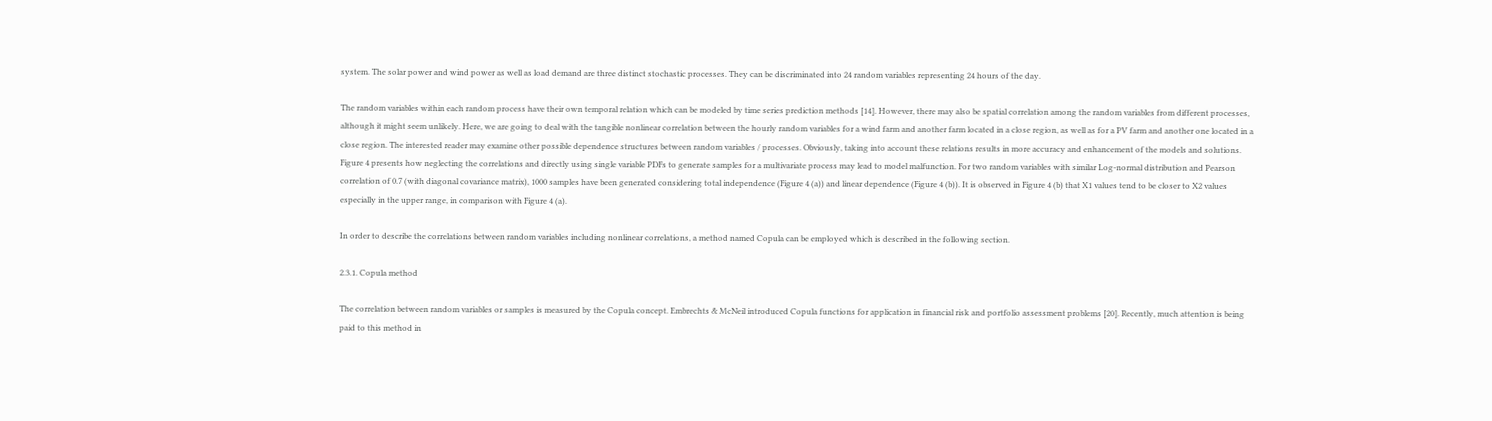system. The solar power and wind power as well as load demand are three distinct stochastic processes. They can be discriminated into 24 random variables representing 24 hours of the day.

The random variables within each random process have their own temporal relation which can be modeled by time series prediction methods [14]. However, there may also be spatial correlation among the random variables from different processes, although it might seem unlikely. Here, we are going to deal with the tangible nonlinear correlation between the hourly random variables for a wind farm and another farm located in a close region, as well as for a PV farm and another one located in a close region. The interested reader may examine other possible dependence structures between random variables / processes. Obviously, taking into account these relations results in more accuracy and enhancement of the models and solutions. Figure 4 presents how neglecting the correlations and directly using single variable PDFs to generate samples for a multivariate process may lead to model malfunction. For two random variables with similar Log-normal distribution and Pearson correlation of 0.7 (with diagonal covariance matrix), 1000 samples have been generated considering total independence (Figure 4 (a)) and linear dependence (Figure 4 (b)). It is observed in Figure 4 (b) that X1 values tend to be closer to X2 values especially in the upper range, in comparison with Figure 4 (a).

In order to describe the correlations between random variables including nonlinear correlations, a method named Copula can be employed which is described in the following section.

2.3.1. Copula method

The correlation between random variables or samples is measured by the Copula concept. Embrechts & McNeil introduced Copula functions for application in financial risk and portfolio assessment problems [20]. Recently, much attention is being paid to this method in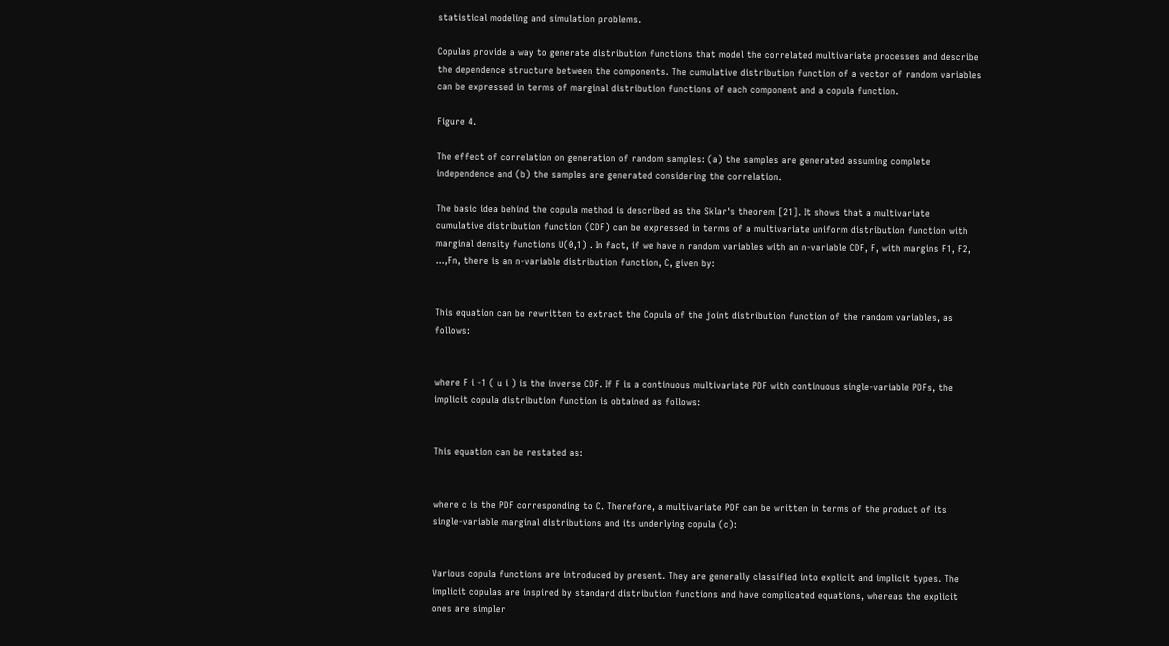statistical modeling and simulation problems.

Copulas provide a way to generate distribution functions that model the correlated multivariate processes and describe the dependence structure between the components. The cumulative distribution function of a vector of random variables can be expressed in terms of marginal distribution functions of each component and a copula function.

Figure 4.

The effect of correlation on generation of random samples: (a) the samples are generated assuming complete independence and (b) the samples are generated considering the correlation.

The basic idea behind the copula method is described as the Sklar's theorem [21]. It shows that a multivariate cumulative distribution function (CDF) can be expressed in terms of a multivariate uniform distribution function with marginal density functions U(0,1) . In fact, if we have n random variables with an n-variable CDF, F, with margins F1, F2, …,Fn, there is an n-variable distribution function, C, given by:


This equation can be rewritten to extract the Copula of the joint distribution function of the random variables, as follows:


where F i -1 ( u i ) is the inverse CDF. If F is a continuous multivariate PDF with continuous single-variable PDFs, the implicit copula distribution function is obtained as follows:


This equation can be restated as:


where c is the PDF corresponding to C. Therefore, a multivariate PDF can be written in terms of the product of its single-variable marginal distributions and its underlying copula (c):


Various copula functions are introduced by present. They are generally classified into explicit and implicit types. The implicit copulas are inspired by standard distribution functions and have complicated equations, whereas the explicit ones are simpler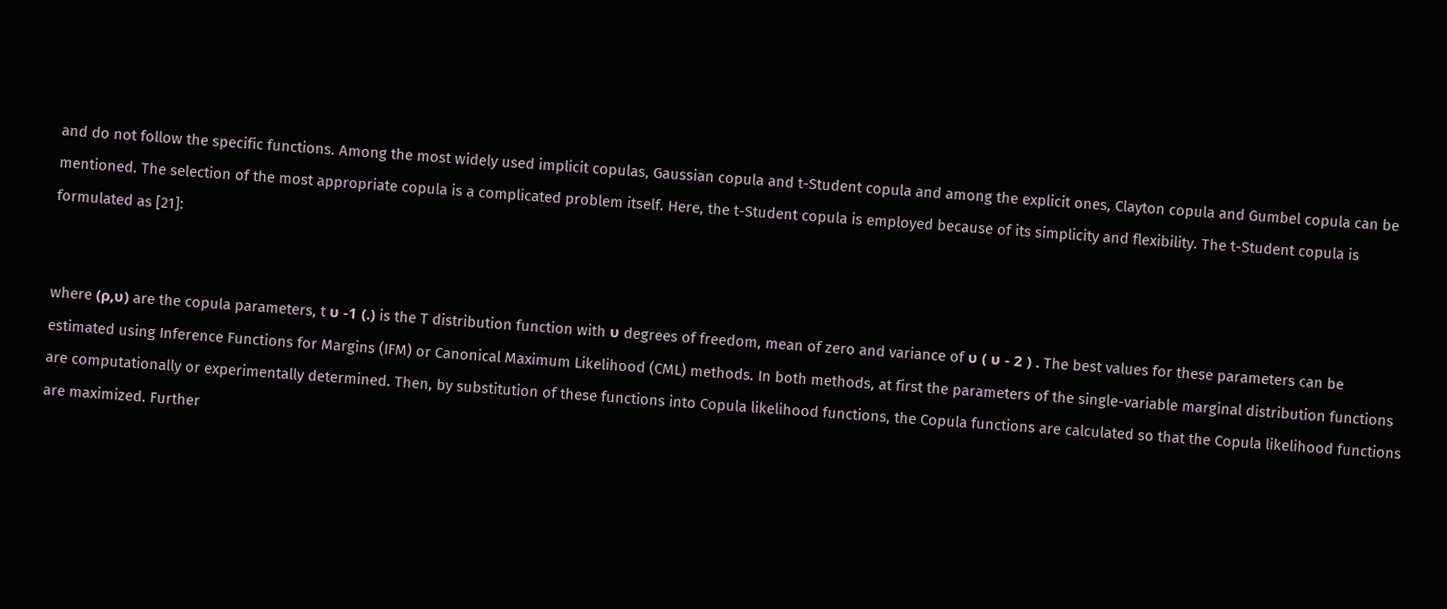and do not follow the specific functions. Among the most widely used implicit copulas, Gaussian copula and t-Student copula and among the explicit ones, Clayton copula and Gumbel copula can be mentioned. The selection of the most appropriate copula is a complicated problem itself. Here, the t-Student copula is employed because of its simplicity and flexibility. The t-Student copula is formulated as [21]:


where (ρ,υ) are the copula parameters, t υ -1 (.) is the T distribution function with υ degrees of freedom, mean of zero and variance of υ ( υ - 2 ) . The best values for these parameters can be estimated using Inference Functions for Margins (IFM) or Canonical Maximum Likelihood (CML) methods. In both methods, at first the parameters of the single-variable marginal distribution functions are computationally or experimentally determined. Then, by substitution of these functions into Copula likelihood functions, the Copula functions are calculated so that the Copula likelihood functions are maximized. Further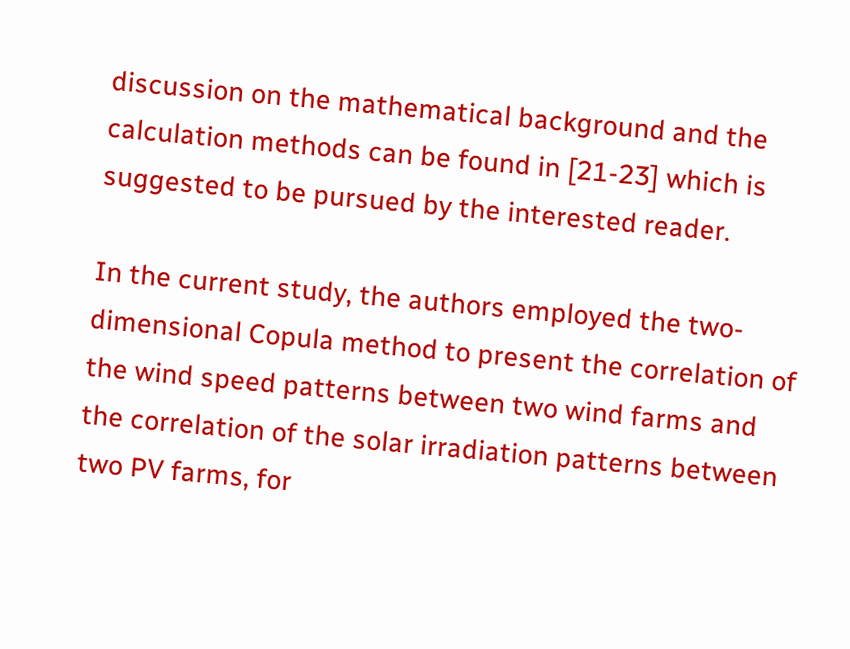discussion on the mathematical background and the calculation methods can be found in [21-23] which is suggested to be pursued by the interested reader.

In the current study, the authors employed the two-dimensional Copula method to present the correlation of the wind speed patterns between two wind farms and the correlation of the solar irradiation patterns between two PV farms, for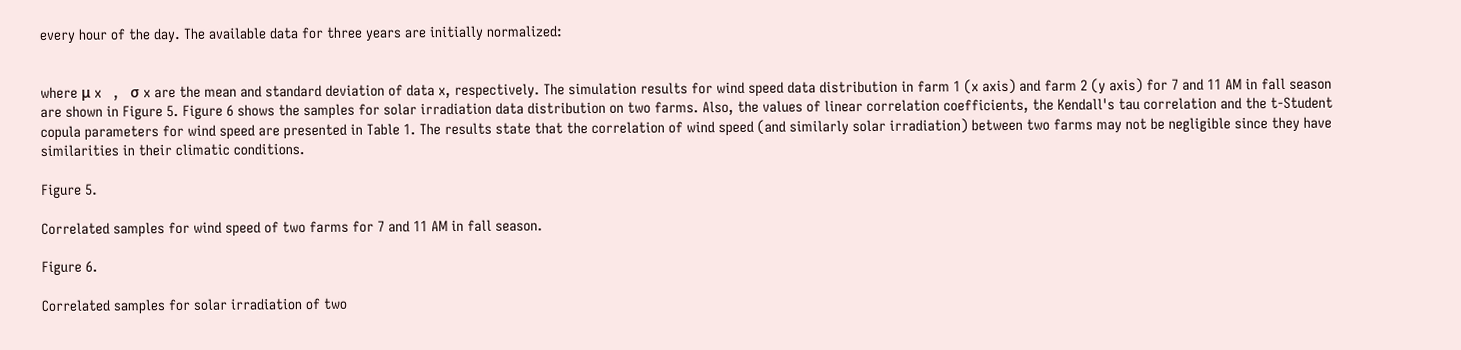every hour of the day. The available data for three years are initially normalized:


where μ x   ,   σ x are the mean and standard deviation of data x, respectively. The simulation results for wind speed data distribution in farm 1 (x axis) and farm 2 (y axis) for 7 and 11 AM in fall season are shown in Figure 5. Figure 6 shows the samples for solar irradiation data distribution on two farms. Also, the values of linear correlation coefficients, the Kendall's tau correlation and the t-Student copula parameters for wind speed are presented in Table 1. The results state that the correlation of wind speed (and similarly solar irradiation) between two farms may not be negligible since they have similarities in their climatic conditions.

Figure 5.

Correlated samples for wind speed of two farms for 7 and 11 AM in fall season.

Figure 6.

Correlated samples for solar irradiation of two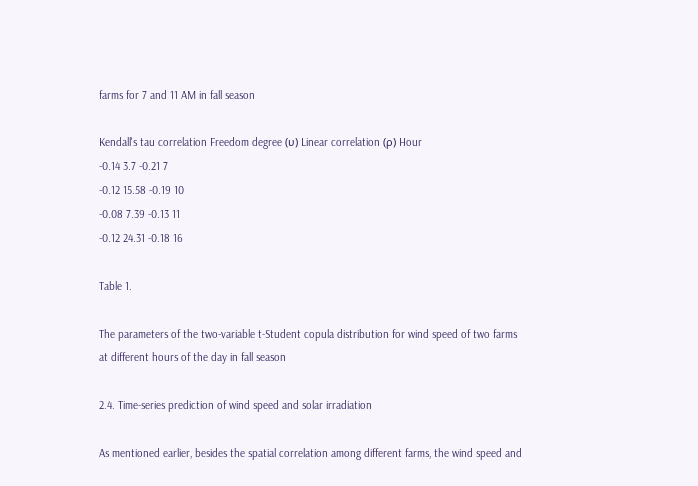farms for 7 and 11 AM in fall season

Kendall's tau correlation Freedom degree (υ) Linear correlation (ρ) Hour
-0.14 3.7 -0.21 7
-0.12 15.58 -0.19 10
-0.08 7.39 -0.13 11
-0.12 24.31 -0.18 16

Table 1.

The parameters of the two-variable t-Student copula distribution for wind speed of two farms at different hours of the day in fall season

2.4. Time-series prediction of wind speed and solar irradiation

As mentioned earlier, besides the spatial correlation among different farms, the wind speed and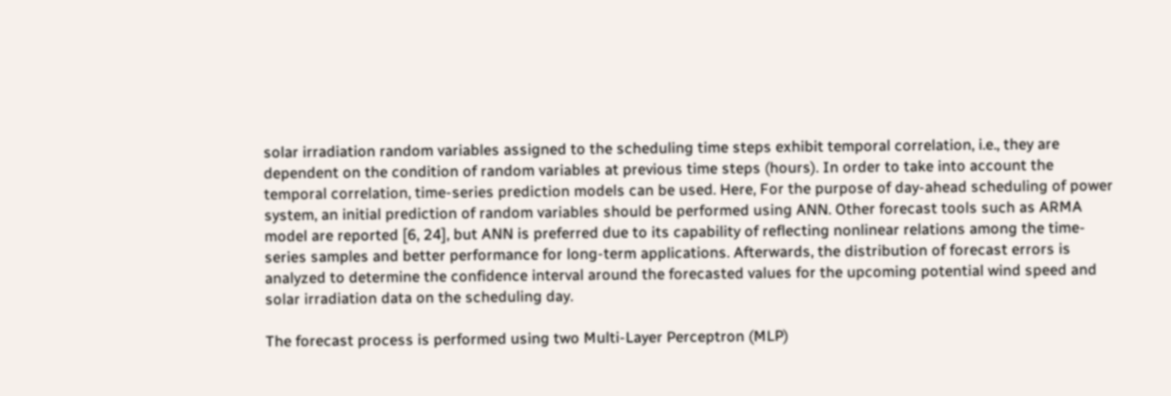solar irradiation random variables assigned to the scheduling time steps exhibit temporal correlation, i.e., they are dependent on the condition of random variables at previous time steps (hours). In order to take into account the temporal correlation, time-series prediction models can be used. Here, For the purpose of day-ahead scheduling of power system, an initial prediction of random variables should be performed using ANN. Other forecast tools such as ARMA model are reported [6, 24], but ANN is preferred due to its capability of reflecting nonlinear relations among the time-series samples and better performance for long-term applications. Afterwards, the distribution of forecast errors is analyzed to determine the confidence interval around the forecasted values for the upcoming potential wind speed and solar irradiation data on the scheduling day.

The forecast process is performed using two Multi-Layer Perceptron (MLP)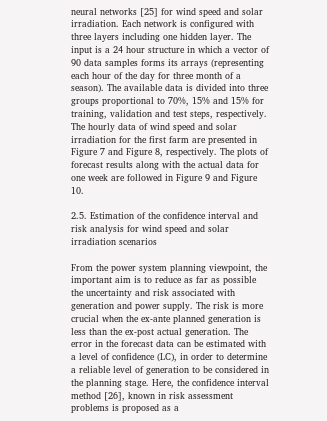neural networks [25] for wind speed and solar irradiation. Each network is configured with three layers including one hidden layer. The input is a 24 hour structure in which a vector of 90 data samples forms its arrays (representing each hour of the day for three month of a season). The available data is divided into three groups proportional to 70%, 15% and 15% for training, validation and test steps, respectively. The hourly data of wind speed and solar irradiation for the first farm are presented in Figure 7 and Figure 8, respectively. The plots of forecast results along with the actual data for one week are followed in Figure 9 and Figure 10.

2.5. Estimation of the confidence interval and risk analysis for wind speed and solar irradiation scenarios

From the power system planning viewpoint, the important aim is to reduce as far as possible the uncertainty and risk associated with generation and power supply. The risk is more crucial when the ex-ante planned generation is less than the ex-post actual generation. The error in the forecast data can be estimated with a level of confidence (LC), in order to determine a reliable level of generation to be considered in the planning stage. Here, the confidence interval method [26], known in risk assessment problems is proposed as a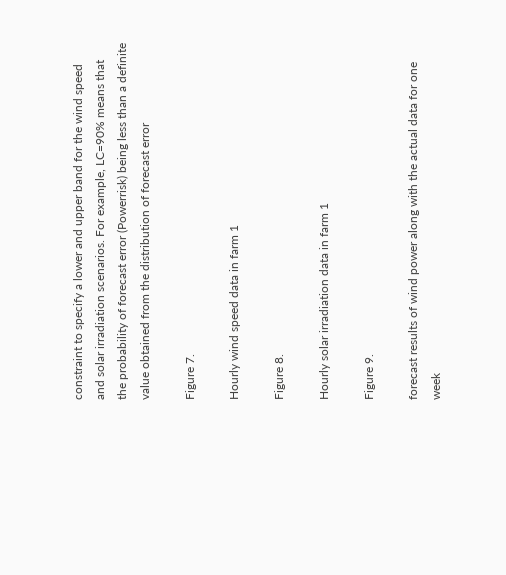constraint to specify a lower and upper band for the wind speed and solar irradiation scenarios. For example, LC=90% means that the probability of forecast error (Powerrisk) being less than a definite value obtained from the distribution of forecast error

Figure 7.

Hourly wind speed data in farm 1

Figure 8.

Hourly solar irradiation data in farm 1

Figure 9.

forecast results of wind power along with the actual data for one week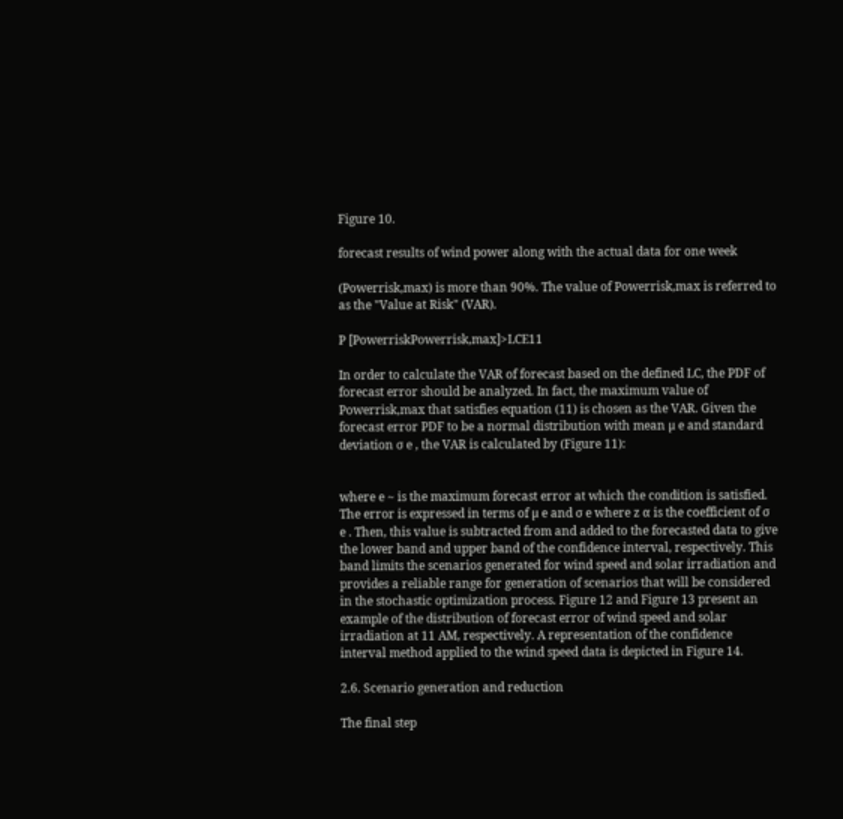Figure 10.

forecast results of wind power along with the actual data for one week

(Powerrisk,max) is more than 90%. The value of Powerrisk,max is referred to as the "Value at Risk" (VAR).

P [PowerriskPowerrisk,max]>LCE11

In order to calculate the VAR of forecast based on the defined LC, the PDF of forecast error should be analyzed. In fact, the maximum value of Powerrisk,max that satisfies equation (11) is chosen as the VAR. Given the forecast error PDF to be a normal distribution with mean µ e and standard deviation σ e , the VAR is calculated by (Figure 11):


where e ~ is the maximum forecast error at which the condition is satisfied. The error is expressed in terms of µ e and σ e where z α is the coefficient of σ e . Then, this value is subtracted from and added to the forecasted data to give the lower band and upper band of the confidence interval, respectively. This band limits the scenarios generated for wind speed and solar irradiation and provides a reliable range for generation of scenarios that will be considered in the stochastic optimization process. Figure 12 and Figure 13 present an example of the distribution of forecast error of wind speed and solar irradiation at 11 AM, respectively. A representation of the confidence interval method applied to the wind speed data is depicted in Figure 14.

2.6. Scenario generation and reduction

The final step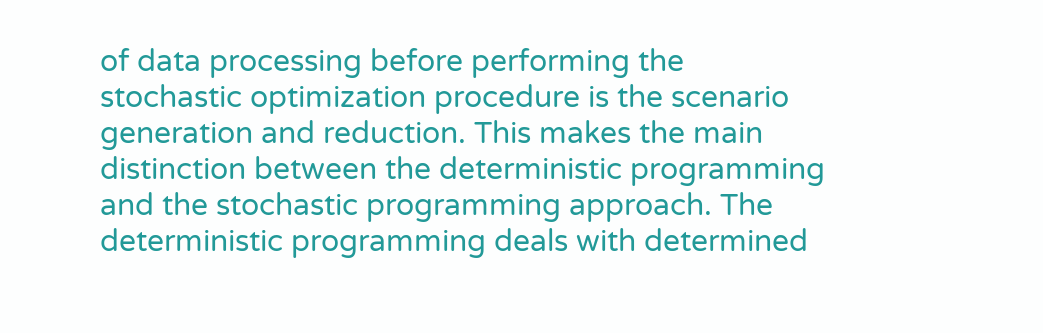of data processing before performing the stochastic optimization procedure is the scenario generation and reduction. This makes the main distinction between the deterministic programming and the stochastic programming approach. The deterministic programming deals with determined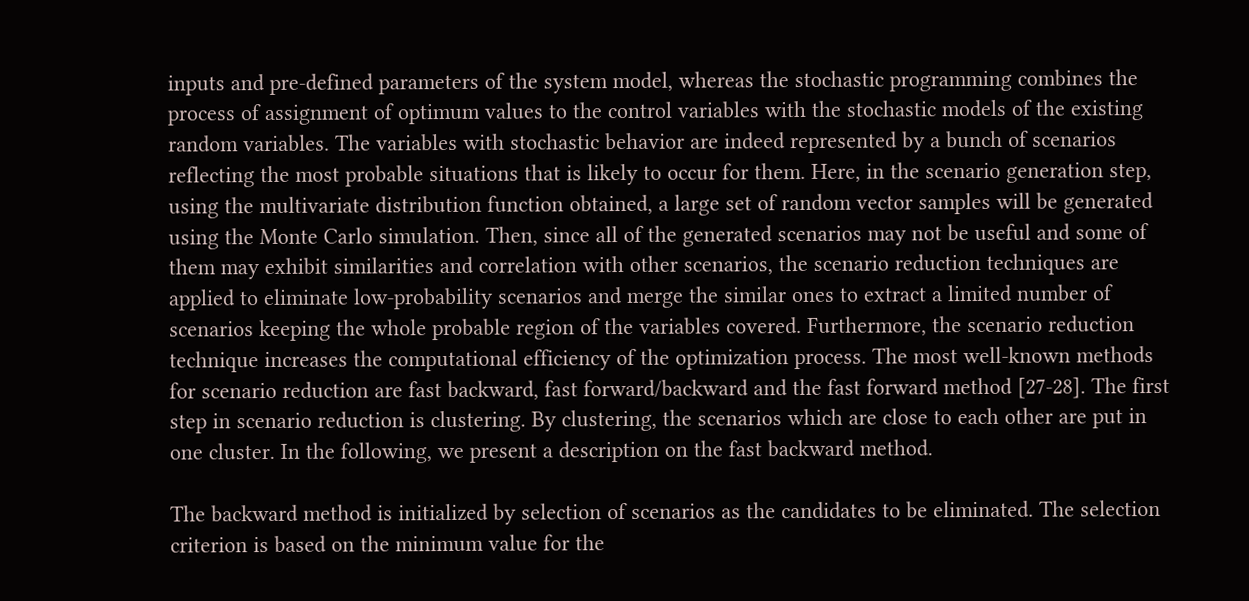inputs and pre-defined parameters of the system model, whereas the stochastic programming combines the process of assignment of optimum values to the control variables with the stochastic models of the existing random variables. The variables with stochastic behavior are indeed represented by a bunch of scenarios reflecting the most probable situations that is likely to occur for them. Here, in the scenario generation step, using the multivariate distribution function obtained, a large set of random vector samples will be generated using the Monte Carlo simulation. Then, since all of the generated scenarios may not be useful and some of them may exhibit similarities and correlation with other scenarios, the scenario reduction techniques are applied to eliminate low-probability scenarios and merge the similar ones to extract a limited number of scenarios keeping the whole probable region of the variables covered. Furthermore, the scenario reduction technique increases the computational efficiency of the optimization process. The most well-known methods for scenario reduction are fast backward, fast forward/backward and the fast forward method [27-28]. The first step in scenario reduction is clustering. By clustering, the scenarios which are close to each other are put in one cluster. In the following, we present a description on the fast backward method.

The backward method is initialized by selection of scenarios as the candidates to be eliminated. The selection criterion is based on the minimum value for the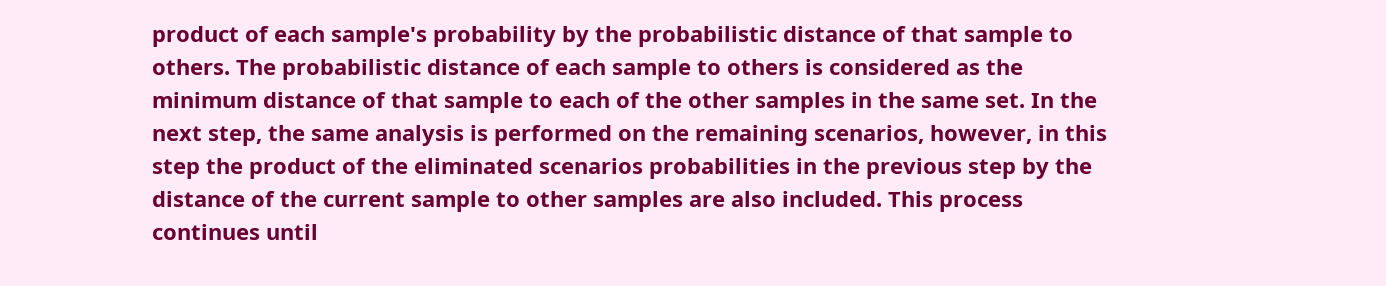product of each sample's probability by the probabilistic distance of that sample to others. The probabilistic distance of each sample to others is considered as the minimum distance of that sample to each of the other samples in the same set. In the next step, the same analysis is performed on the remaining scenarios, however, in this step the product of the eliminated scenarios probabilities in the previous step by the distance of the current sample to other samples are also included. This process continues until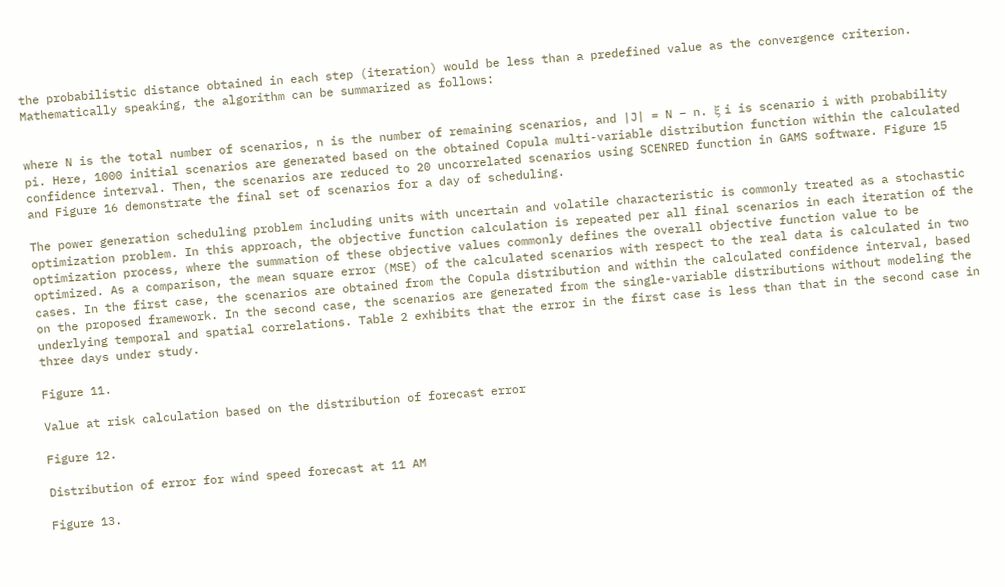the probabilistic distance obtained in each step (iteration) would be less than a predefined value as the convergence criterion. Mathematically speaking, the algorithm can be summarized as follows:


where N is the total number of scenarios, n is the number of remaining scenarios, and |J| = N – n. ξ i is scenario i with probability pi. Here, 1000 initial scenarios are generated based on the obtained Copula multi-variable distribution function within the calculated confidence interval. Then, the scenarios are reduced to 20 uncorrelated scenarios using SCENRED function in GAMS software. Figure 15 and Figure 16 demonstrate the final set of scenarios for a day of scheduling.

The power generation scheduling problem including units with uncertain and volatile characteristic is commonly treated as a stochastic optimization problem. In this approach, the objective function calculation is repeated per all final scenarios in each iteration of the optimization process, where the summation of these objective values commonly defines the overall objective function value to be optimized. As a comparison, the mean square error (MSE) of the calculated scenarios with respect to the real data is calculated in two cases. In the first case, the scenarios are obtained from the Copula distribution and within the calculated confidence interval, based on the proposed framework. In the second case, the scenarios are generated from the single-variable distributions without modeling the underlying temporal and spatial correlations. Table 2 exhibits that the error in the first case is less than that in the second case in three days under study.

Figure 11.

Value at risk calculation based on the distribution of forecast error

Figure 12.

Distribution of error for wind speed forecast at 11 AM

Figure 13.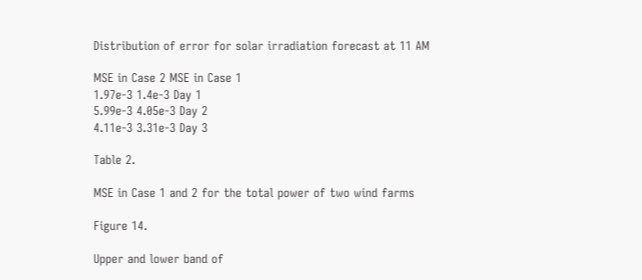Distribution of error for solar irradiation forecast at 11 AM

MSE in Case 2 MSE in Case 1
1.97e-3 1.4e-3 Day 1
5.99e-3 4.05e-3 Day 2
4.11e-3 3.31e-3 Day 3

Table 2.

MSE in Case 1 and 2 for the total power of two wind farms

Figure 14.

Upper and lower band of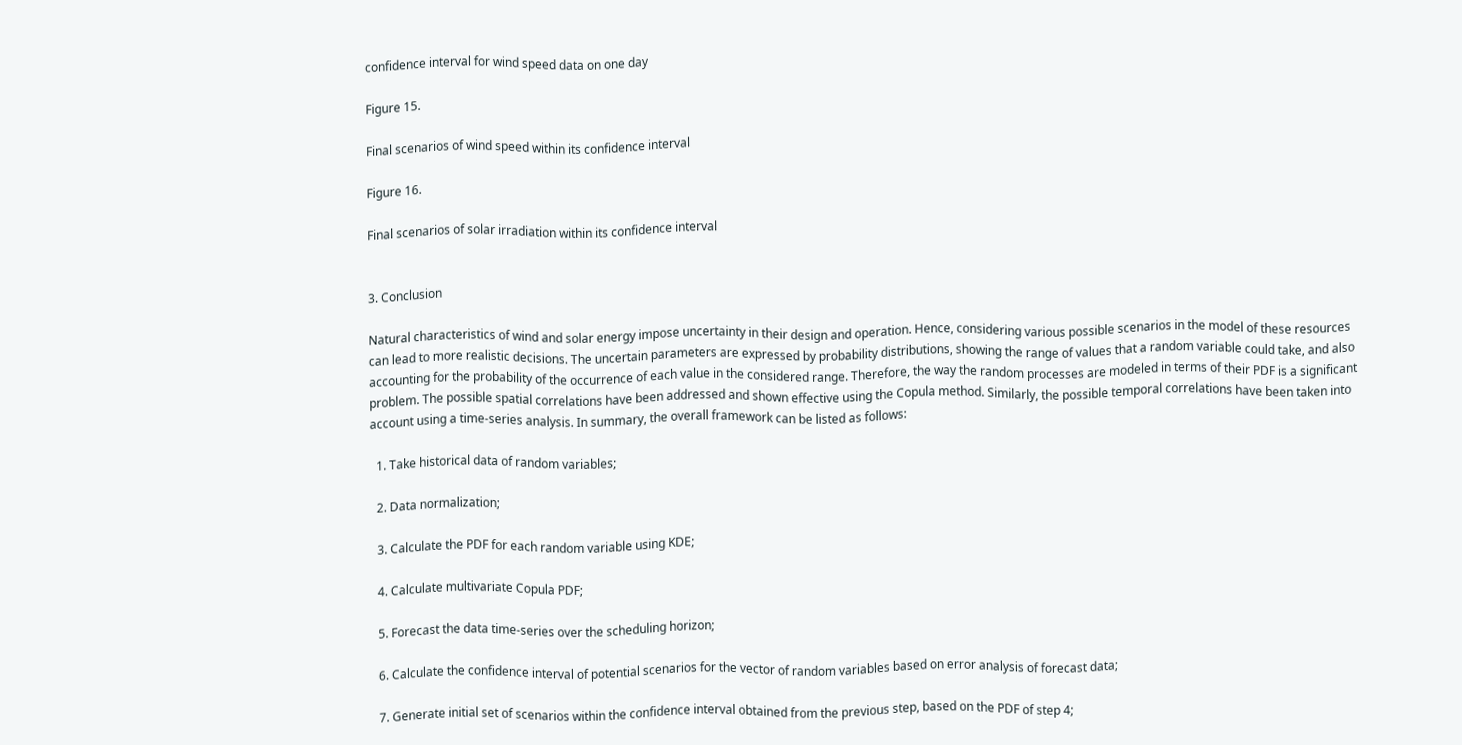confidence interval for wind speed data on one day

Figure 15.

Final scenarios of wind speed within its confidence interval

Figure 16.

Final scenarios of solar irradiation within its confidence interval


3. Conclusion

Natural characteristics of wind and solar energy impose uncertainty in their design and operation. Hence, considering various possible scenarios in the model of these resources can lead to more realistic decisions. The uncertain parameters are expressed by probability distributions, showing the range of values that a random variable could take, and also accounting for the probability of the occurrence of each value in the considered range. Therefore, the way the random processes are modeled in terms of their PDF is a significant problem. The possible spatial correlations have been addressed and shown effective using the Copula method. Similarly, the possible temporal correlations have been taken into account using a time-series analysis. In summary, the overall framework can be listed as follows:

  1. Take historical data of random variables;

  2. Data normalization;

  3. Calculate the PDF for each random variable using KDE;

  4. Calculate multivariate Copula PDF;

  5. Forecast the data time-series over the scheduling horizon;

  6. Calculate the confidence interval of potential scenarios for the vector of random variables based on error analysis of forecast data;

  7. Generate initial set of scenarios within the confidence interval obtained from the previous step, based on the PDF of step 4;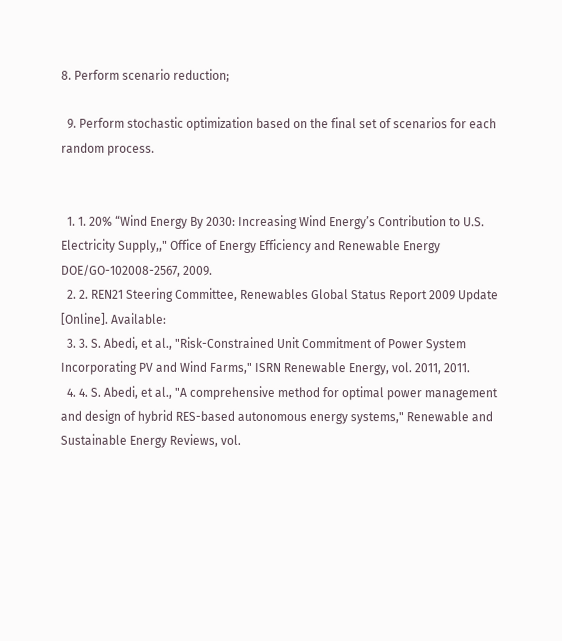8. Perform scenario reduction;

  9. Perform stochastic optimization based on the final set of scenarios for each random process.


  1. 1. 20% “Wind Energy By 2030: Increasing Wind Energy’s Contribution to U.S. Electricity Supply,," Office of Energy Efficiency and Renewable Energy DOE/GO-102008-2567, 2009.
  2. 2. REN21 Steering Committee, Renewables Global Status Report 2009 Update [Online]. Available:
  3. 3. S. Abedi, et al., "Risk-Constrained Unit Commitment of Power System Incorporating PV and Wind Farms," ISRN Renewable Energy, vol. 2011, 2011.
  4. 4. S. Abedi, et al., "A comprehensive method for optimal power management and design of hybrid RES-based autonomous energy systems," Renewable and Sustainable Energy Reviews, vol.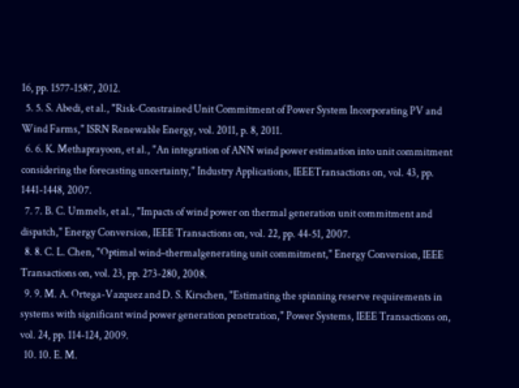16, pp. 1577-1587, 2012.
  5. 5. S. Abedi, et al., "Risk-Constrained Unit Commitment of Power System Incorporating PV and Wind Farms," ISRN Renewable Energy, vol. 2011, p. 8, 2011.
  6. 6. K. Methaprayoon, et al., "An integration of ANN wind power estimation into unit commitment considering the forecasting uncertainty," Industry Applications, IEEETransactions on, vol. 43, pp. 1441-1448, 2007.
  7. 7. B. C. Ummels, et al., "Impacts of wind power on thermal generation unit commitment and dispatch," Energy Conversion, IEEE Transactions on, vol. 22, pp. 44-51, 2007.
  8. 8. C. L. Chen, "Optimal wind–thermalgenerating unit commitment," Energy Conversion, IEEE Transactions on, vol. 23, pp. 273-280, 2008.
  9. 9. M. A. Ortega-Vazquez and D. S. Kirschen, "Estimating the spinning reserve requirements in systems with significant wind power generation penetration," Power Systems, IEEE Transactions on, vol. 24, pp. 114-124, 2009.
  10. 10. E. M.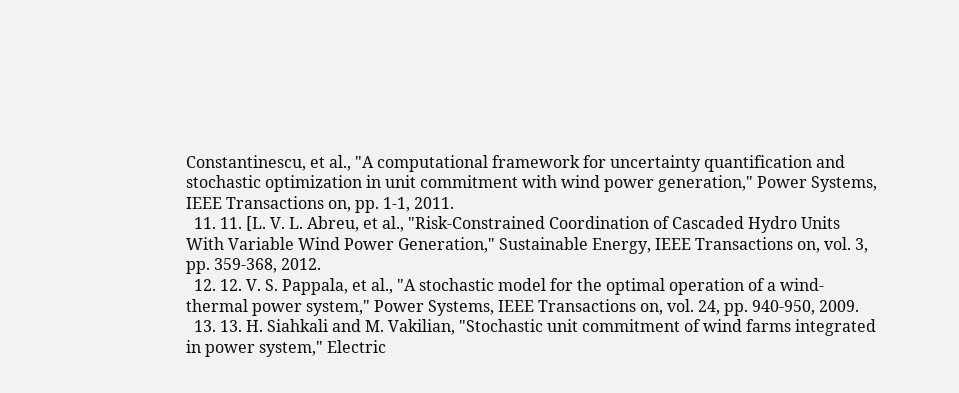Constantinescu, et al., "A computational framework for uncertainty quantification and stochastic optimization in unit commitment with wind power generation," Power Systems, IEEE Transactions on, pp. 1-1, 2011.
  11. 11. [L. V. L. Abreu, et al., "Risk-Constrained Coordination of Cascaded Hydro Units With Variable Wind Power Generation," Sustainable Energy, IEEE Transactions on, vol. 3, pp. 359-368, 2012.
  12. 12. V. S. Pappala, et al., "A stochastic model for the optimal operation of a wind-thermal power system," Power Systems, IEEE Transactions on, vol. 24, pp. 940-950, 2009.
  13. 13. H. Siahkali and M. Vakilian, "Stochastic unit commitment of wind farms integrated in power system," Electric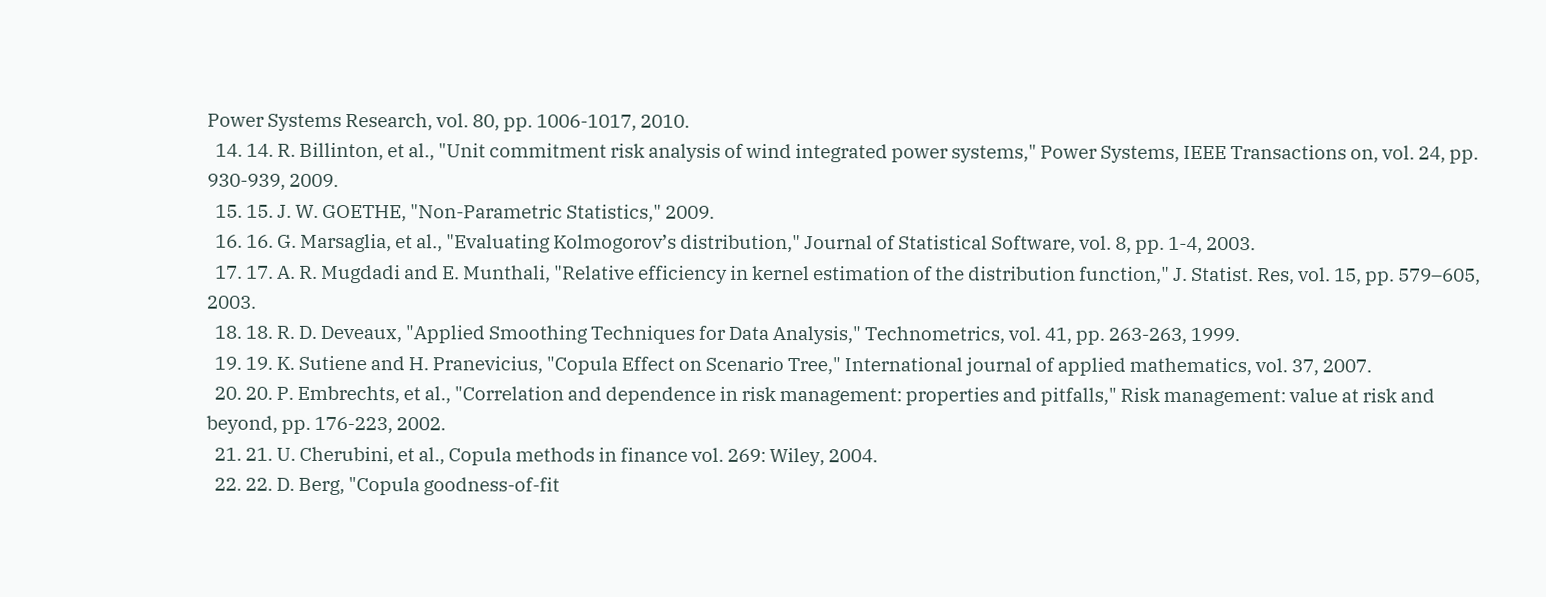Power Systems Research, vol. 80, pp. 1006-1017, 2010.
  14. 14. R. Billinton, et al., "Unit commitment risk analysis of wind integrated power systems," Power Systems, IEEE Transactions on, vol. 24, pp. 930-939, 2009.
  15. 15. J. W. GOETHE, "Non-Parametric Statistics," 2009.
  16. 16. G. Marsaglia, et al., "Evaluating Kolmogorov’s distribution," Journal of Statistical Software, vol. 8, pp. 1-4, 2003.
  17. 17. A. R. Mugdadi and E. Munthali, "Relative efficiency in kernel estimation of the distribution function," J. Statist. Res, vol. 15, pp. 579–605, 2003.
  18. 18. R. D. Deveaux, "Applied Smoothing Techniques for Data Analysis," Technometrics, vol. 41, pp. 263-263, 1999.
  19. 19. K. Sutiene and H. Pranevicius, "Copula Effect on Scenario Tree," International journal of applied mathematics, vol. 37, 2007.
  20. 20. P. Embrechts, et al., "Correlation and dependence in risk management: properties and pitfalls," Risk management: value at risk and beyond, pp. 176-223, 2002.
  21. 21. U. Cherubini, et al., Copula methods in finance vol. 269: Wiley, 2004.
  22. 22. D. Berg, "Copula goodness-of-fit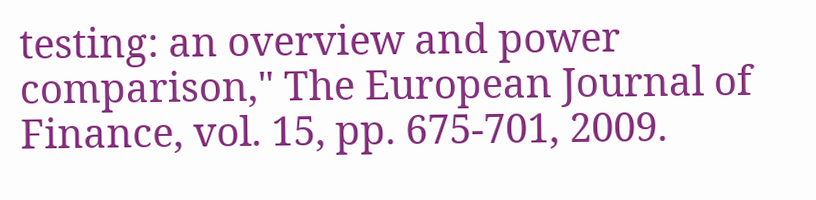testing: an overview and power comparison," The European Journal of Finance, vol. 15, pp. 675-701, 2009.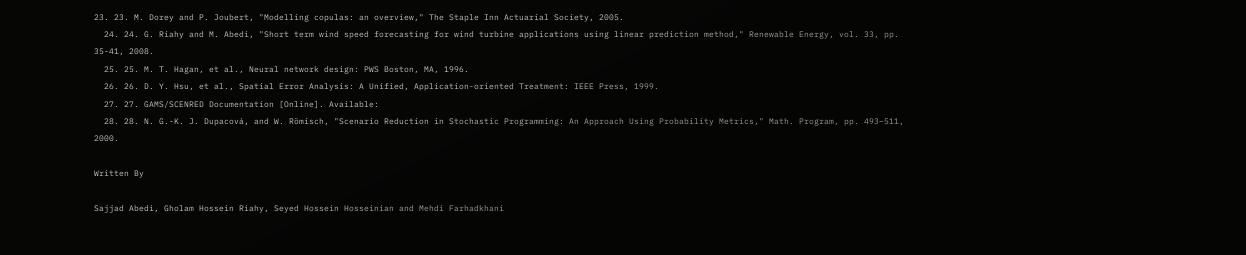23. 23. M. Dorey and P. Joubert, "Modelling copulas: an overview," The Staple Inn Actuarial Society, 2005.
  24. 24. G. Riahy and M. Abedi, "Short term wind speed forecasting for wind turbine applications using linear prediction method," Renewable Energy, vol. 33, pp. 35-41, 2008.
  25. 25. M. T. Hagan, et al., Neural network design: PWS Boston, MA, 1996.
  26. 26. D. Y. Hsu, et al., Spatial Error Analysis: A Unified, Application-oriented Treatment: IEEE Press, 1999.
  27. 27. GAMS/SCENRED Documentation [Online]. Available:
  28. 28. N. G.-K. J. Dupacová, and W. Römisch, "Scenario Reduction in Stochastic Programming: An Approach Using Probability Metrics," Math. Program, pp. 493–511, 2000.

Written By

Sajjad Abedi, Gholam Hossein Riahy, Seyed Hossein Hosseinian and Mehdi Farhadkhani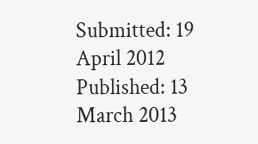Submitted: 19 April 2012 Published: 13 March 2013